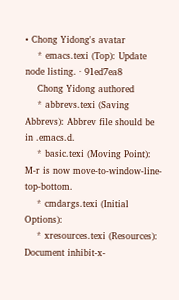• Chong Yidong's avatar
    * emacs.texi (Top): Update node listing. · 91ed7ea8
    Chong Yidong authored
    * abbrevs.texi (Saving Abbrevs): Abbrev file should be in .emacs.d.
    * basic.texi (Moving Point): M-r is now move-to-window-line-top-bottom.
    * cmdargs.texi (Initial Options):
    * xresources.texi (Resources): Document inhibit-x-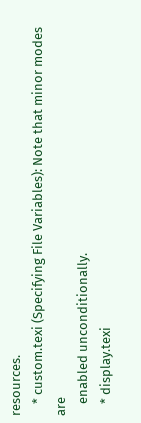resources.
    * custom.texi (Specifying File Variables): Note that minor modes are
    enabled unconditionally.
    * display.texi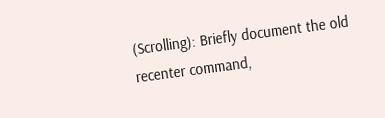(Scrolling): Briefly document the old recenter command,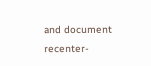and document recenter-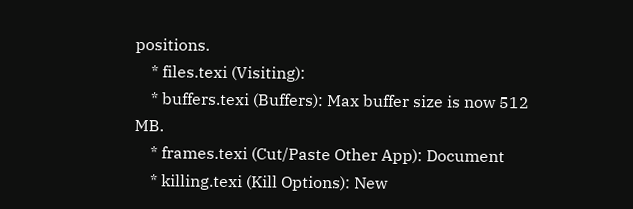positions.
    * files.texi (Visiting):
    * buffers.texi (Buffers): Max buffer size is now 512 MB.
    * frames.texi (Cut/Paste Other App): Document
    * killing.texi (Kill Options): New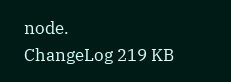node.
ChangeLog 219 KB